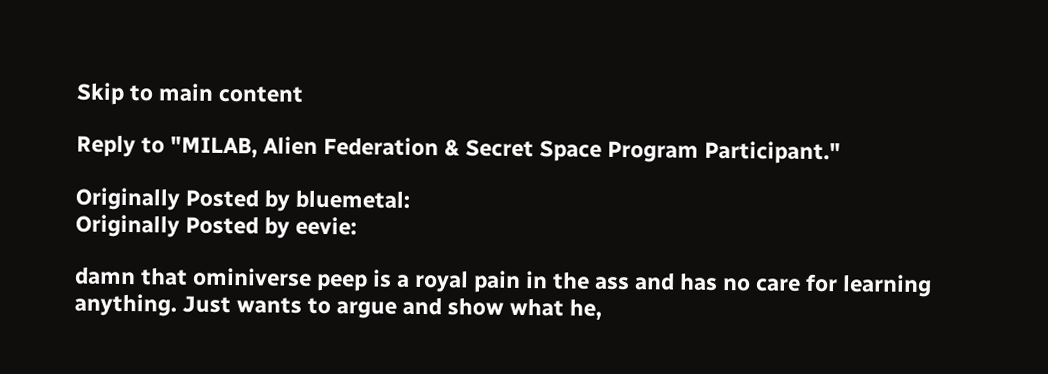Skip to main content

Reply to "MILAB, Alien Federation & Secret Space Program Participant."

Originally Posted by bluemetal:
Originally Posted by eevie:

damn that ominiverse peep is a royal pain in the ass and has no care for learning anything. Just wants to argue and show what he,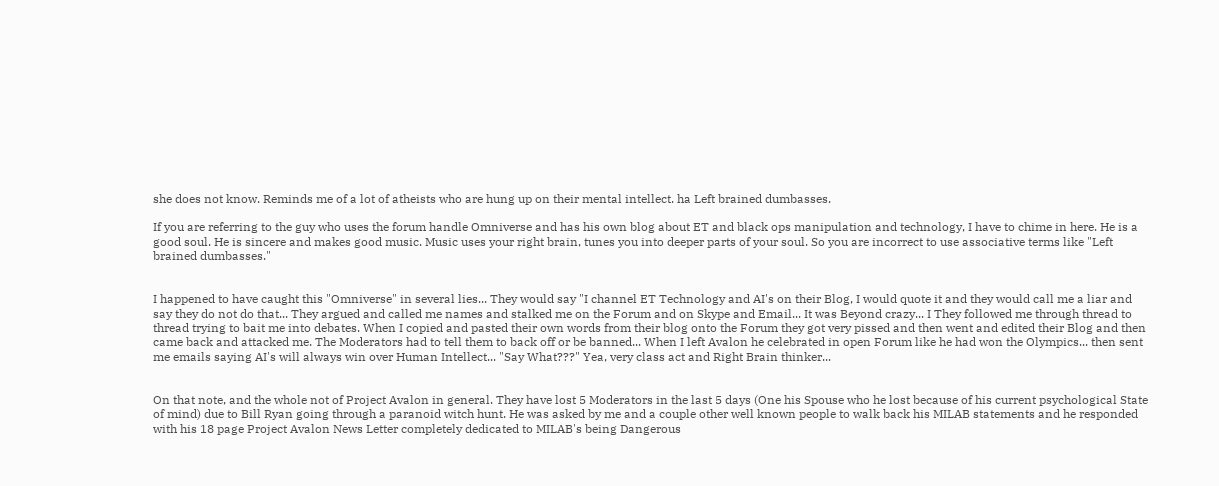she does not know. Reminds me of a lot of atheists who are hung up on their mental intellect. ha Left brained dumbasses.

If you are referring to the guy who uses the forum handle Omniverse and has his own blog about ET and black ops manipulation and technology, I have to chime in here. He is a good soul. He is sincere and makes good music. Music uses your right brain, tunes you into deeper parts of your soul. So you are incorrect to use associative terms like "Left brained dumbasses."


I happened to have caught this "Omniverse" in several lies... They would say "I channel ET Technology and AI's on their Blog, I would quote it and they would call me a liar and say they do not do that... They argued and called me names and stalked me on the Forum and on Skype and Email... It was Beyond crazy... I They followed me through thread to thread trying to bait me into debates. When I copied and pasted their own words from their blog onto the Forum they got very pissed and then went and edited their Blog and then came back and attacked me. The Moderators had to tell them to back off or be banned... When I left Avalon he celebrated in open Forum like he had won the Olympics... then sent me emails saying AI's will always win over Human Intellect... "Say What???" Yea, very class act and Right Brain thinker...


On that note, and the whole not of Project Avalon in general. They have lost 5 Moderators in the last 5 days (One his Spouse who he lost because of his current psychological State of mind) due to Bill Ryan going through a paranoid witch hunt. He was asked by me and a couple other well known people to walk back his MILAB statements and he responded with his 18 page Project Avalon News Letter completely dedicated to MILAB's being Dangerous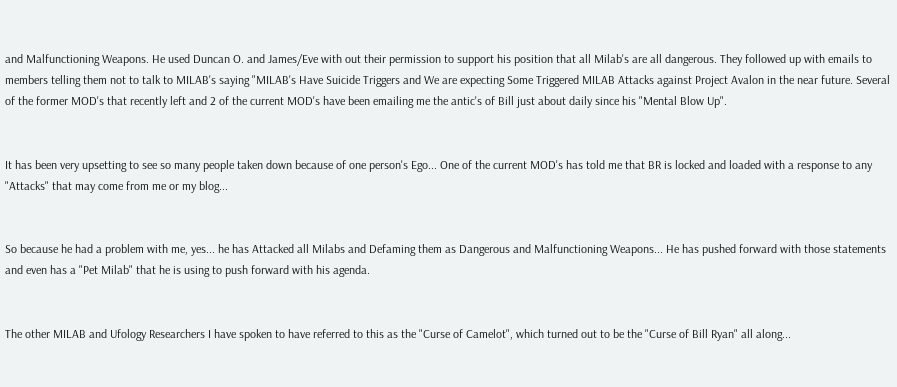and Malfunctioning Weapons. He used Duncan O. and James/Eve with out their permission to support his position that all Milab's are all dangerous. They followed up with emails to members telling them not to talk to MILAB's saying "MILAB's Have Suicide Triggers and We are expecting Some Triggered MILAB Attacks against Project Avalon in the near future. Several of the former MOD's that recently left and 2 of the current MOD's have been emailing me the antic's of Bill just about daily since his "Mental Blow Up".


It has been very upsetting to see so many people taken down because of one person's Ego... One of the current MOD's has told me that BR is locked and loaded with a response to any "Attacks" that may come from me or my blog...


So because he had a problem with me, yes... he has Attacked all Milabs and Defaming them as Dangerous and Malfunctioning Weapons... He has pushed forward with those statements and even has a "Pet Milab" that he is using to push forward with his agenda.


The other MILAB and Ufology Researchers I have spoken to have referred to this as the "Curse of Camelot", which turned out to be the "Curse of Bill Ryan" all along...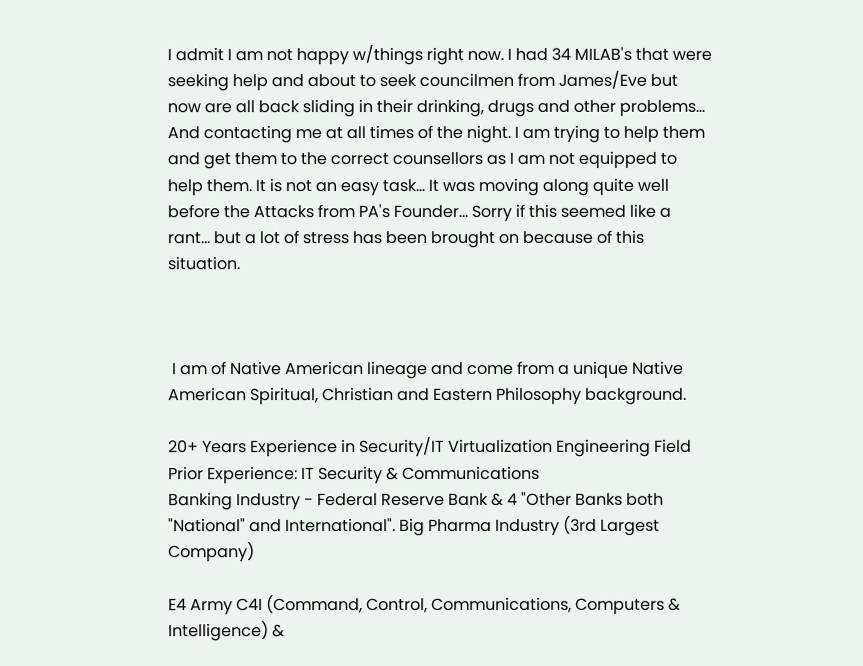I admit I am not happy w/things right now. I had 34 MILAB's that were seeking help and about to seek councilmen from James/Eve but now are all back sliding in their drinking, drugs and other problems... And contacting me at all times of the night. I am trying to help them and get them to the correct counsellors as I am not equipped to help them. It is not an easy task... It was moving along quite well before the Attacks from PA's Founder... Sorry if this seemed like a rant... but a lot of stress has been brought on because of this situation.



 I am of Native American lineage and come from a unique Native American Spiritual, Christian and Eastern Philosophy background.

20+ Years Experience in Security/IT Virtualization Engineering Field
Prior Experience: IT Security & Communications
Banking Industry - Federal Reserve Bank & 4 "Other Banks both "National" and International". Big Pharma Industry (3rd Largest Company)

E4 Army C4I (Command, Control, Communications, Computers & Intelligence) &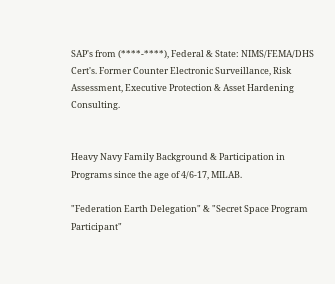SAP's from (****-****), Federal & State: NIMS/FEMA/DHS Cert's. Former Counter Electronic Surveillance, Risk Assessment, Executive Protection & Asset Hardening Consulting.


Heavy Navy Family Background & Participation in Programs since the age of 4/6-17, MILAB.

"Federation Earth Delegation" & "Secret Space Program Participant"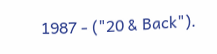1987 - ("20 & Back").